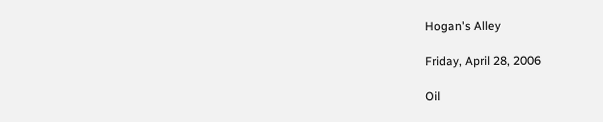Hogan's Alley

Friday, April 28, 2006

Oil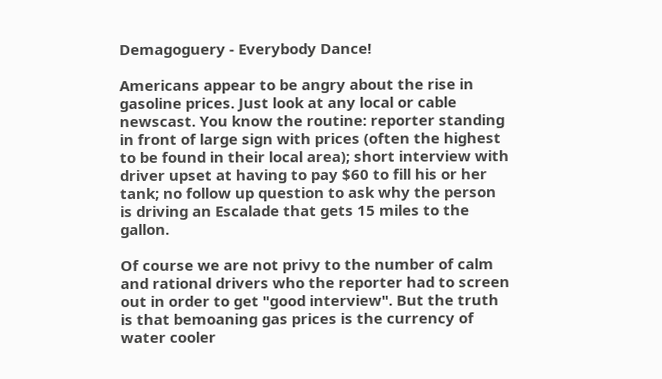Demagoguery - Everybody Dance!

Americans appear to be angry about the rise in gasoline prices. Just look at any local or cable newscast. You know the routine: reporter standing in front of large sign with prices (often the highest to be found in their local area); short interview with driver upset at having to pay $60 to fill his or her tank; no follow up question to ask why the person is driving an Escalade that gets 15 miles to the gallon.

Of course we are not privy to the number of calm and rational drivers who the reporter had to screen out in order to get "good interview". But the truth is that bemoaning gas prices is the currency of water cooler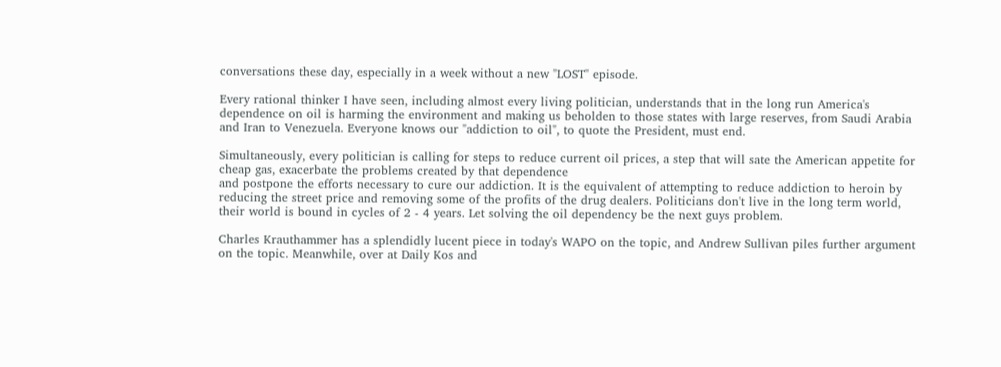conversations these day, especially in a week without a new "LOST" episode.

Every rational thinker I have seen, including almost every living politician, understands that in the long run America's dependence on oil is harming the environment and making us beholden to those states with large reserves, from Saudi Arabia and Iran to Venezuela. Everyone knows our "addiction to oil", to quote the President, must end.

Simultaneously, every politician is calling for steps to reduce current oil prices, a step that will sate the American appetite for cheap gas, exacerbate the problems created by that dependence
and postpone the efforts necessary to cure our addiction. It is the equivalent of attempting to reduce addiction to heroin by reducing the street price and removing some of the profits of the drug dealers. Politicians don't live in the long term world, their world is bound in cycles of 2 - 4 years. Let solving the oil dependency be the next guys problem.

Charles Krauthammer has a splendidly lucent piece in today's WAPO on the topic, and Andrew Sullivan piles further argument on the topic. Meanwhile, over at Daily Kos and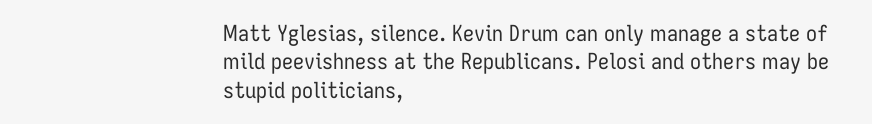Matt Yglesias, silence. Kevin Drum can only manage a state of mild peevishness at the Republicans. Pelosi and others may be stupid politicians,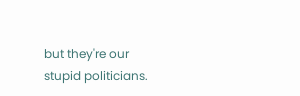but they're our stupid politicians.